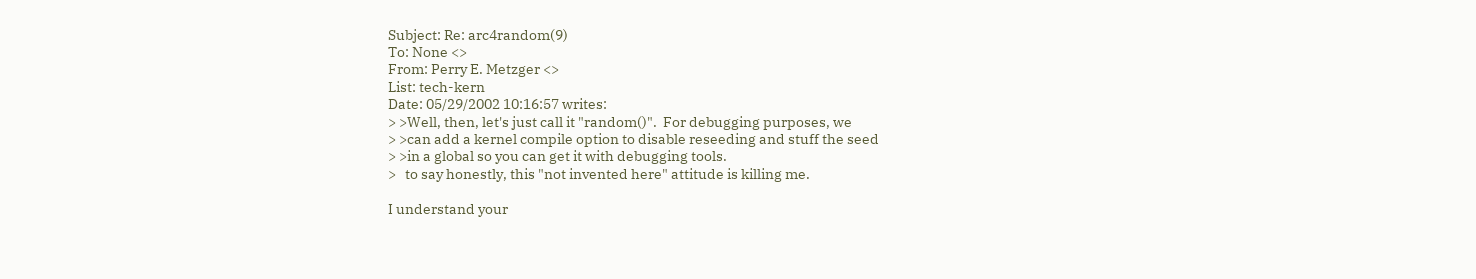Subject: Re: arc4random(9)
To: None <>
From: Perry E. Metzger <>
List: tech-kern
Date: 05/29/2002 10:16:57 writes:
> >Well, then, let's just call it "random()".  For debugging purposes, we
> >can add a kernel compile option to disable reseeding and stuff the seed
> >in a global so you can get it with debugging tools.
>   to say honestly, this "not invented here" attitude is killing me.

I understand your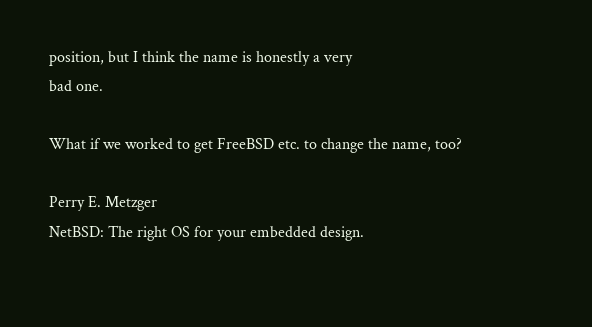position, but I think the name is honestly a very
bad one.

What if we worked to get FreeBSD etc. to change the name, too?

Perry E. Metzger
NetBSD: The right OS for your embedded design.